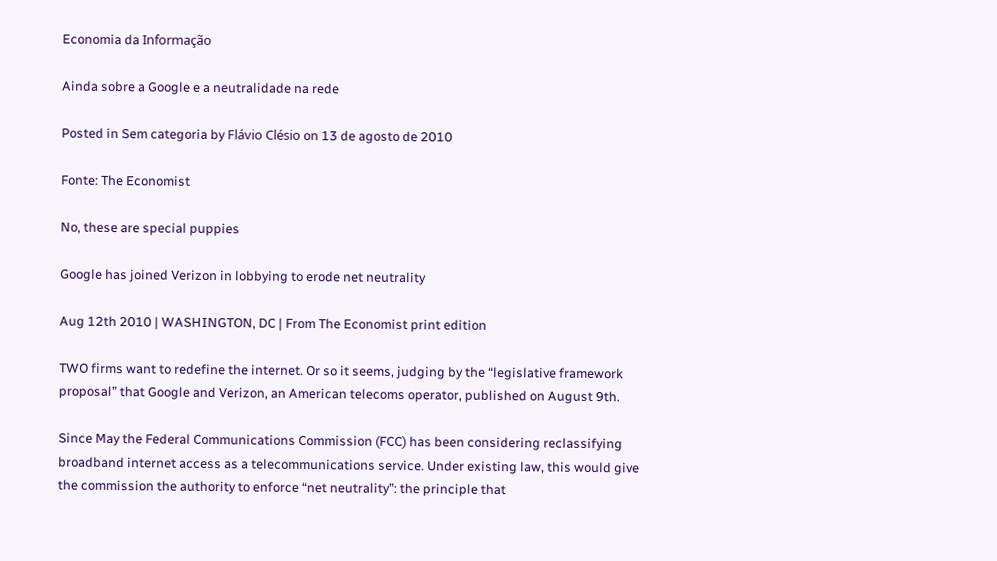Economia da Informação

Ainda sobre a Google e a neutralidade na rede

Posted in Sem categoria by Flávio Clésio on 13 de agosto de 2010

Fonte: The Economist

No, these are special puppies

Google has joined Verizon in lobbying to erode net neutrality

Aug 12th 2010 | WASHINGTON, DC | From The Economist print edition

TWO firms want to redefine the internet. Or so it seems, judging by the “legislative framework proposal” that Google and Verizon, an American telecoms operator, published on August 9th.

Since May the Federal Communications Commission (FCC) has been considering reclassifying broadband internet access as a telecommunications service. Under existing law, this would give the commission the authority to enforce “net neutrality”: the principle that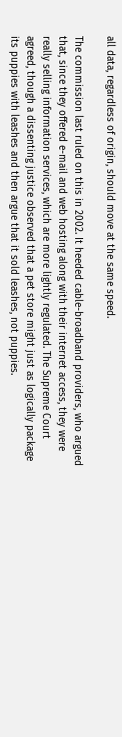all data, regardless of origin, should move at the same speed.

The commission last ruled on this in 2002. It heeded cable-broadband providers, who argued that, since they offered e-mail and web hosting along with their internet access, they were really selling information services, which are more lightly regulated. The Supreme Court agreed, though a dissenting justice observed that a pet store might just as logically package its puppies with leashes and then argue that it sold leashes, not puppies.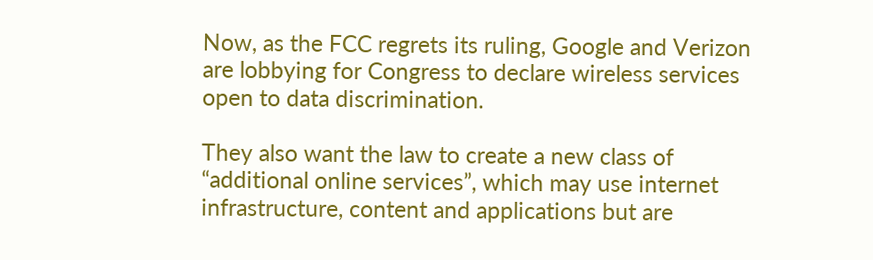Now, as the FCC regrets its ruling, Google and Verizon are lobbying for Congress to declare wireless services open to data discrimination.

They also want the law to create a new class of “additional online services”, which may use internet infrastructure, content and applications but are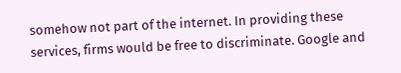somehow not part of the internet. In providing these services, firms would be free to discriminate. Google and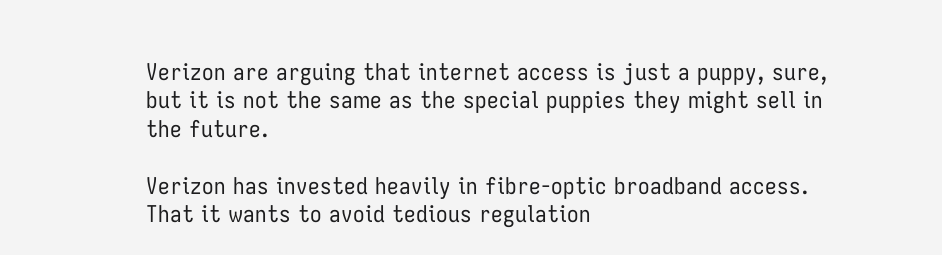Verizon are arguing that internet access is just a puppy, sure, but it is not the same as the special puppies they might sell in the future.

Verizon has invested heavily in fibre-optic broadband access. That it wants to avoid tedious regulation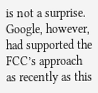is not a surprise. Google, however, had supported the FCC’s approach as recently as this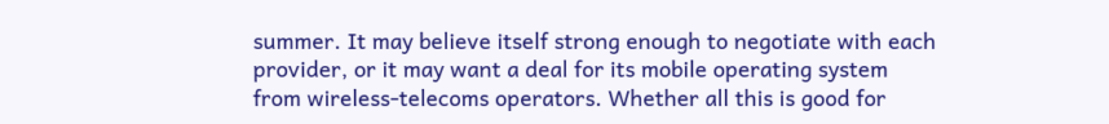summer. It may believe itself strong enough to negotiate with each provider, or it may want a deal for its mobile operating system from wireless-telecoms operators. Whether all this is good for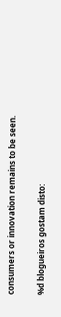consumers or innovation remains to be seen.

%d blogueiros gostam disto: